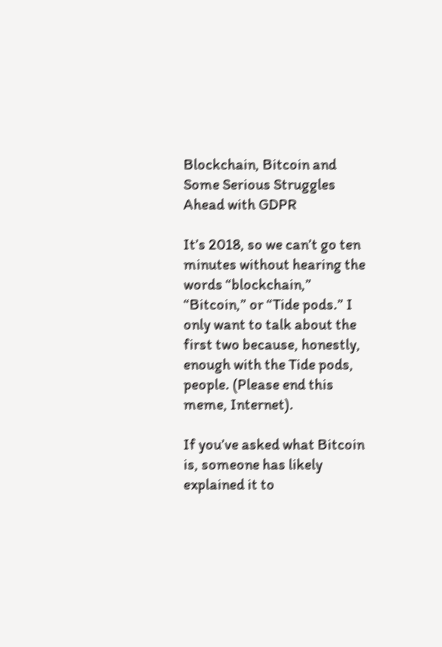Blockchain, Bitcoin and Some Serious Struggles Ahead with GDPR

It’s 2018, so we can’t go ten minutes without hearing the words “blockchain,” “Bitcoin,” or “Tide pods.” I only want to talk about the first two because, honestly, enough with the Tide pods, people. (Please end this meme, Internet).

If you’ve asked what Bitcoin is, someone has likely explained it to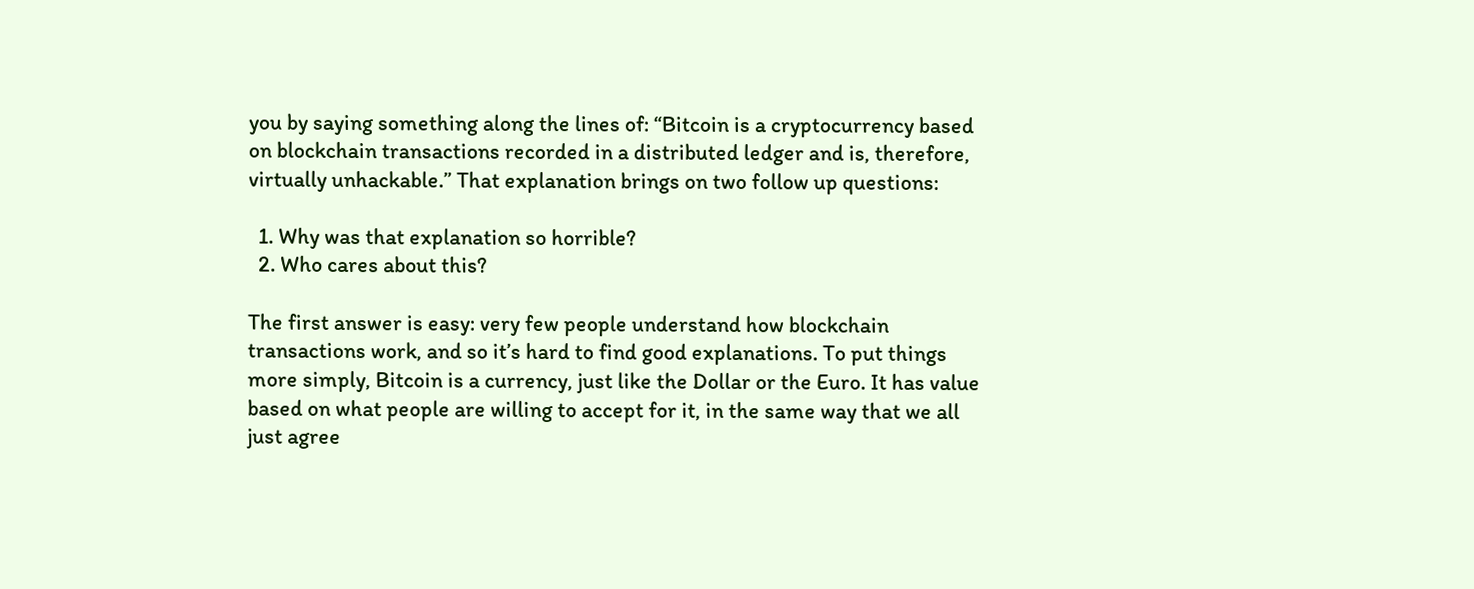you by saying something along the lines of: “Bitcoin is a cryptocurrency based on blockchain transactions recorded in a distributed ledger and is, therefore, virtually unhackable.” That explanation brings on two follow up questions:

  1. Why was that explanation so horrible?
  2. Who cares about this?

The first answer is easy: very few people understand how blockchain transactions work, and so it’s hard to find good explanations. To put things more simply, Bitcoin is a currency, just like the Dollar or the Euro. It has value based on what people are willing to accept for it, in the same way that we all just agree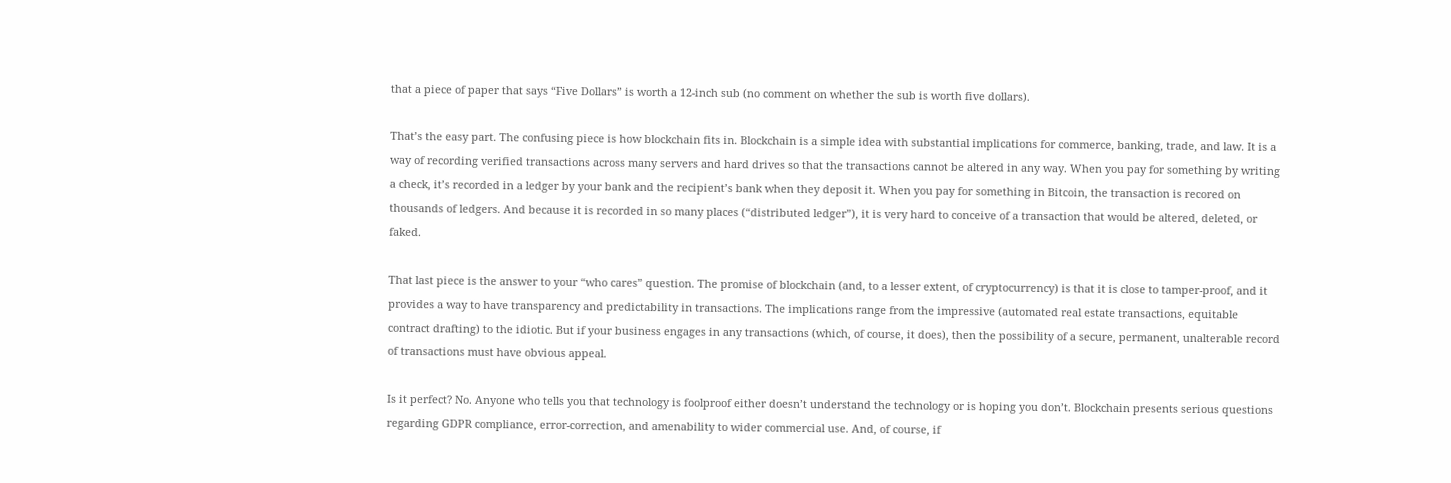that a piece of paper that says “Five Dollars” is worth a 12-inch sub (no comment on whether the sub is worth five dollars).

That’s the easy part. The confusing piece is how blockchain fits in. Blockchain is a simple idea with substantial implications for commerce, banking, trade, and law. It is a way of recording verified transactions across many servers and hard drives so that the transactions cannot be altered in any way. When you pay for something by writing a check, it’s recorded in a ledger by your bank and the recipient’s bank when they deposit it. When you pay for something in Bitcoin, the transaction is recored on thousands of ledgers. And because it is recorded in so many places (“distributed ledger”), it is very hard to conceive of a transaction that would be altered, deleted, or faked.

That last piece is the answer to your “who cares” question. The promise of blockchain (and, to a lesser extent, of cryptocurrency) is that it is close to tamper-proof, and it provides a way to have transparency and predictability in transactions. The implications range from the impressive (automated real estate transactions, equitable contract drafting) to the idiotic. But if your business engages in any transactions (which, of course, it does), then the possibility of a secure, permanent, unalterable record of transactions must have obvious appeal.

Is it perfect? No. Anyone who tells you that technology is foolproof either doesn’t understand the technology or is hoping you don’t. Blockchain presents serious questions regarding GDPR compliance, error-correction, and amenability to wider commercial use. And, of course, if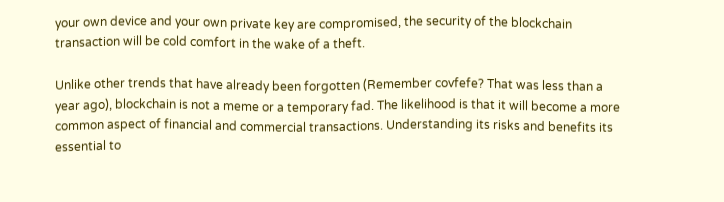your own device and your own private key are compromised, the security of the blockchain transaction will be cold comfort in the wake of a theft.

Unlike other trends that have already been forgotten (Remember covfefe? That was less than a year ago), blockchain is not a meme or a temporary fad. The likelihood is that it will become a more common aspect of financial and commercial transactions. Understanding its risks and benefits its essential to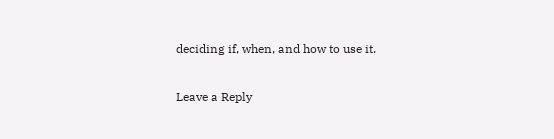deciding if, when, and how to use it.

Leave a Reply